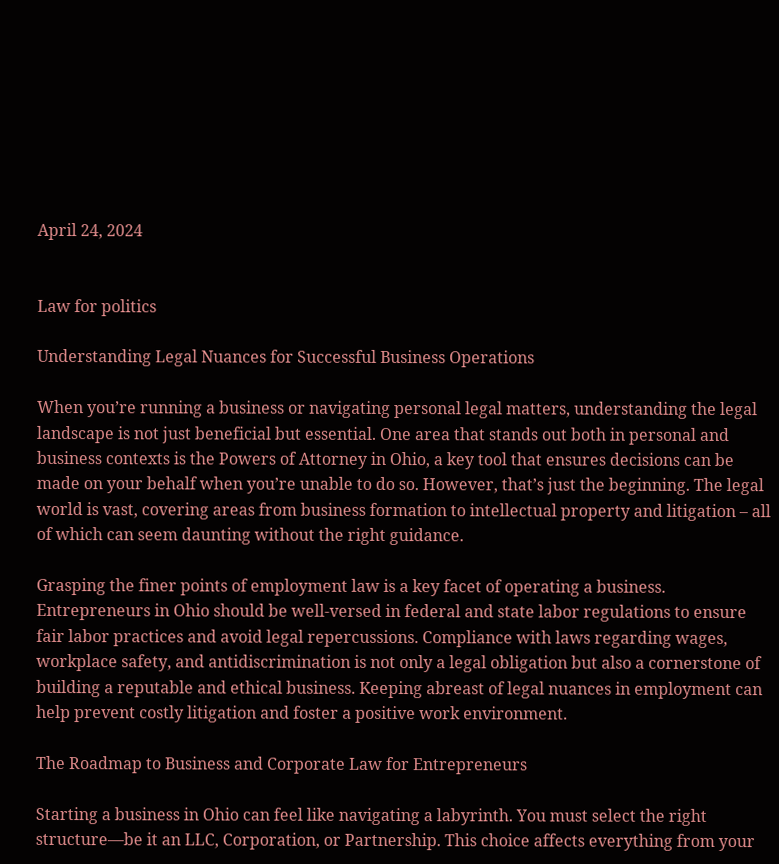April 24, 2024


Law for politics

Understanding Legal Nuances for Successful Business Operations

When you’re running a business or navigating personal legal matters, understanding the legal landscape is not just beneficial but essential. One area that stands out both in personal and business contexts is the Powers of Attorney in Ohio, a key tool that ensures decisions can be made on your behalf when you’re unable to do so. However, that’s just the beginning. The legal world is vast, covering areas from business formation to intellectual property and litigation – all of which can seem daunting without the right guidance.

Grasping the finer points of employment law is a key facet of operating a business. Entrepreneurs in Ohio should be well-versed in federal and state labor regulations to ensure fair labor practices and avoid legal repercussions. Compliance with laws regarding wages, workplace safety, and antidiscrimination is not only a legal obligation but also a cornerstone of building a reputable and ethical business. Keeping abreast of legal nuances in employment can help prevent costly litigation and foster a positive work environment.

The Roadmap to Business and Corporate Law for Entrepreneurs

Starting a business in Ohio can feel like navigating a labyrinth. You must select the right structure—be it an LLC, Corporation, or Partnership. This choice affects everything from your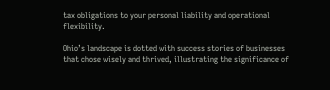tax obligations to your personal liability and operational flexibility.

Ohio’s landscape is dotted with success stories of businesses that chose wisely and thrived, illustrating the significance of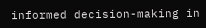informed decision-making in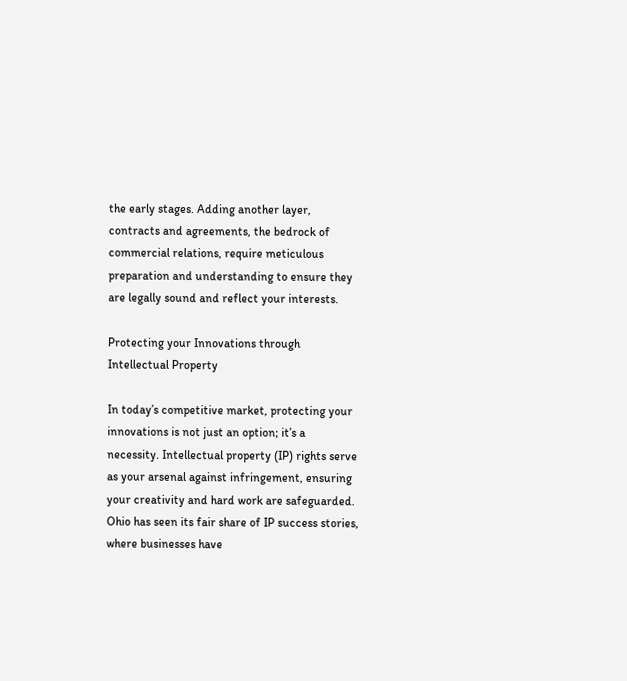the early stages. Adding another layer, contracts and agreements, the bedrock of commercial relations, require meticulous preparation and understanding to ensure they are legally sound and reflect your interests.

Protecting your Innovations through Intellectual Property

In today’s competitive market, protecting your innovations is not just an option; it’s a necessity. Intellectual property (IP) rights serve as your arsenal against infringement, ensuring your creativity and hard work are safeguarded. Ohio has seen its fair share of IP success stories, where businesses have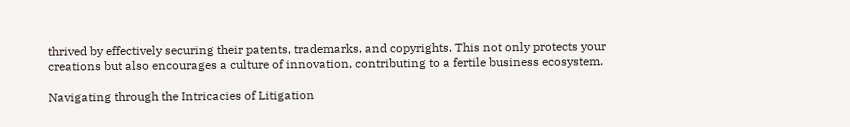thrived by effectively securing their patents, trademarks, and copyrights. This not only protects your creations but also encourages a culture of innovation, contributing to a fertile business ecosystem.

Navigating through the Intricacies of Litigation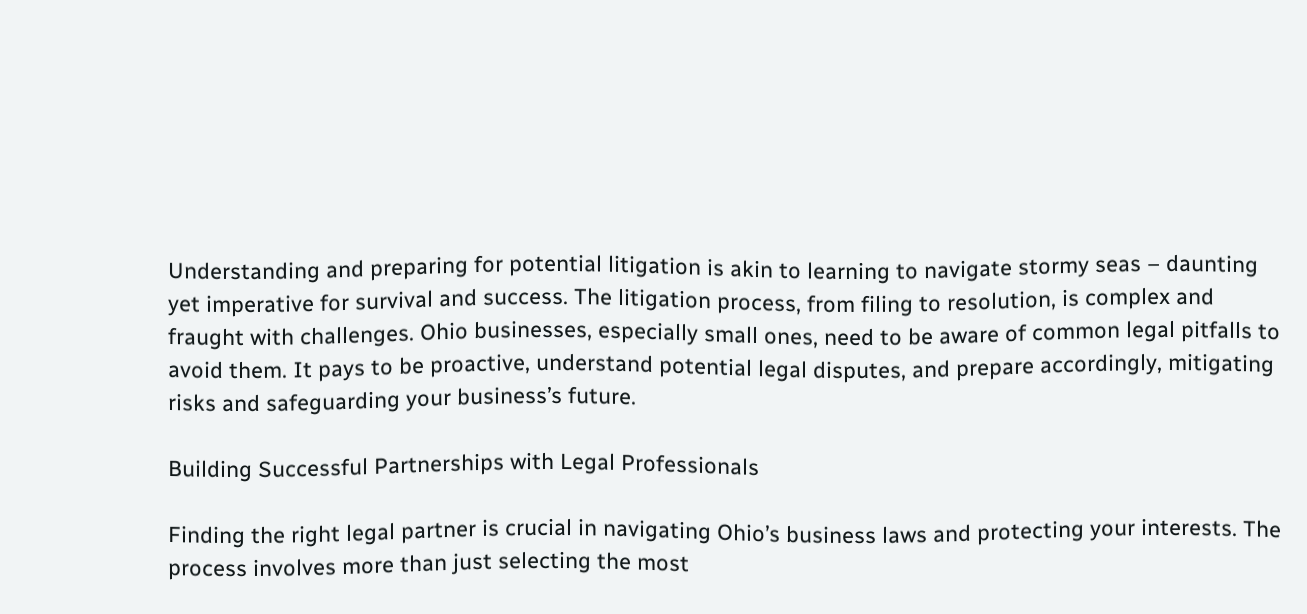Understanding and preparing for potential litigation is akin to learning to navigate stormy seas – daunting yet imperative for survival and success. The litigation process, from filing to resolution, is complex and fraught with challenges. Ohio businesses, especially small ones, need to be aware of common legal pitfalls to avoid them. It pays to be proactive, understand potential legal disputes, and prepare accordingly, mitigating risks and safeguarding your business’s future.

Building Successful Partnerships with Legal Professionals

Finding the right legal partner is crucial in navigating Ohio’s business laws and protecting your interests. The process involves more than just selecting the most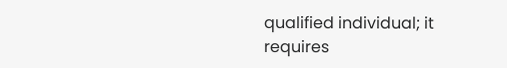qualified individual; it requires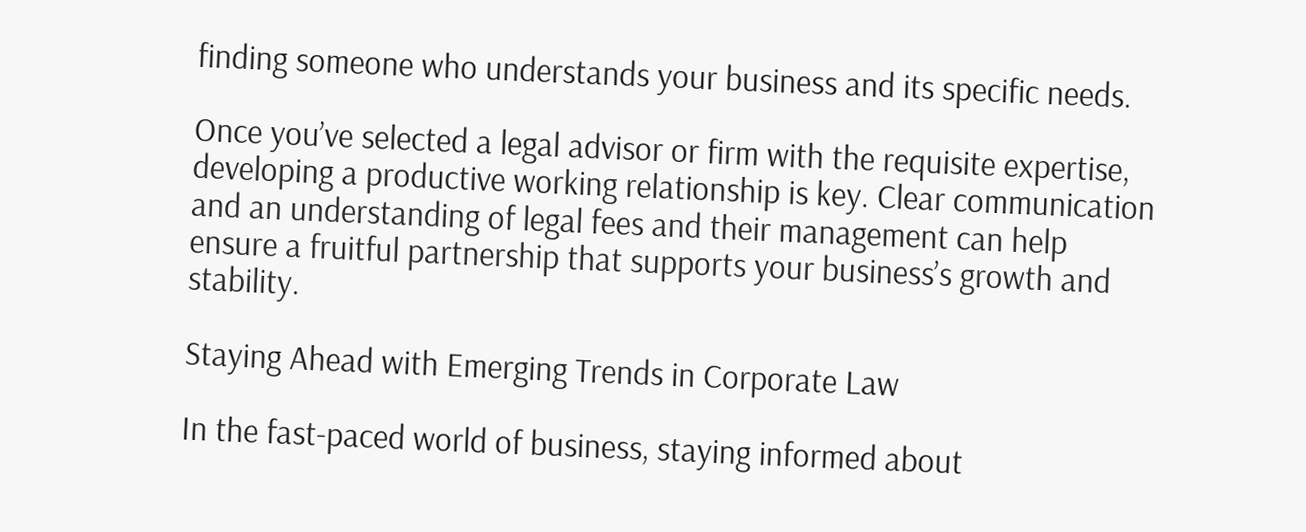finding someone who understands your business and its specific needs.

Once you’ve selected a legal advisor or firm with the requisite expertise, developing a productive working relationship is key. Clear communication and an understanding of legal fees and their management can help ensure a fruitful partnership that supports your business’s growth and stability.

Staying Ahead with Emerging Trends in Corporate Law

In the fast-paced world of business, staying informed about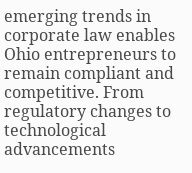emerging trends in corporate law enables Ohio entrepreneurs to remain compliant and competitive. From regulatory changes to technological advancements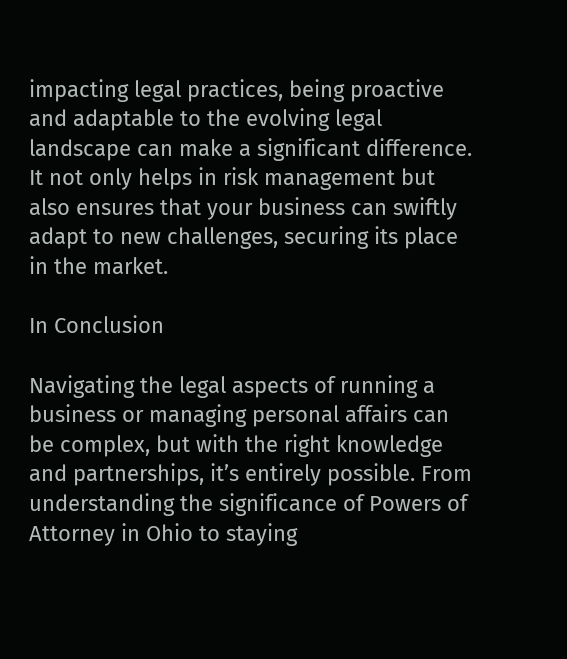impacting legal practices, being proactive and adaptable to the evolving legal landscape can make a significant difference. It not only helps in risk management but also ensures that your business can swiftly adapt to new challenges, securing its place in the market.

In Conclusion

Navigating the legal aspects of running a business or managing personal affairs can be complex, but with the right knowledge and partnerships, it’s entirely possible. From understanding the significance of Powers of Attorney in Ohio to staying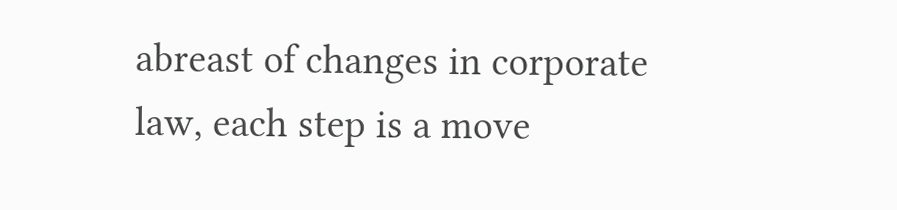abreast of changes in corporate law, each step is a move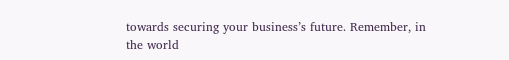towards securing your business’s future. Remember, in the world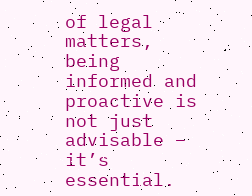of legal matters, being informed and proactive is not just advisable – it’s essential.